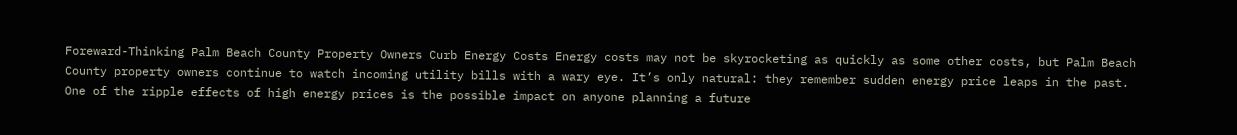Foreward-Thinking Palm Beach County Property Owners Curb Energy Costs Energy costs may not be skyrocketing as quickly as some other costs, but Palm Beach County property owners continue to watch incoming utility bills with a wary eye. It’s only natural: they remember sudden energy price leaps in the past. One of the ripple effects of high energy prices is the possible impact on anyone planning a future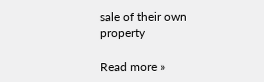sale of their own property

Read more »